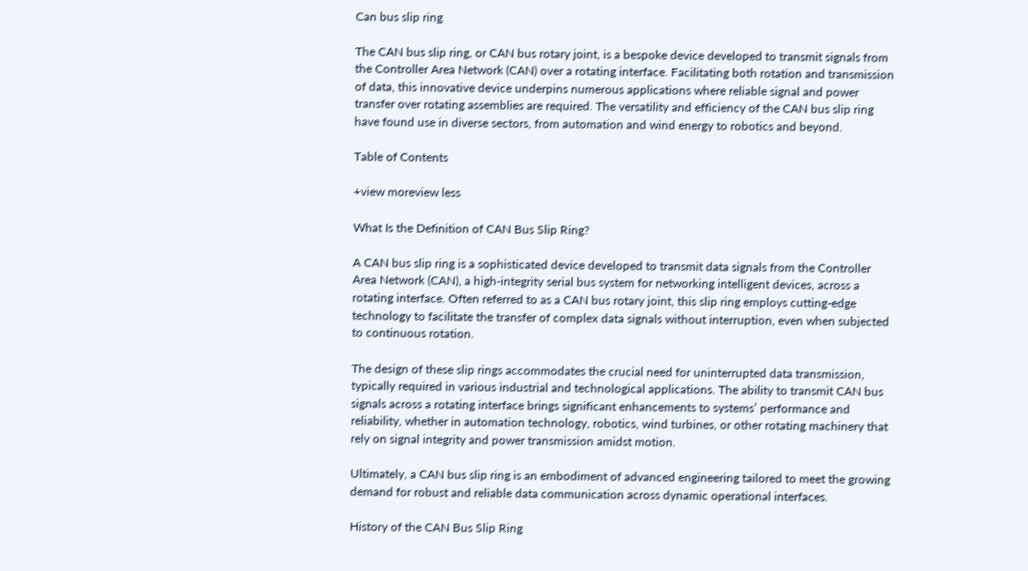Can bus slip ring

The CAN bus slip ring, or CAN bus rotary joint, is a bespoke device developed to transmit signals from the Controller Area Network (CAN) over a rotating interface. Facilitating both rotation and transmission of data, this innovative device underpins numerous applications where reliable signal and power transfer over rotating assemblies are required. The versatility and efficiency of the CAN bus slip ring have found use in diverse sectors, from automation and wind energy to robotics and beyond.

Table of Contents

+view moreview less

What Is the Definition of CAN Bus Slip Ring?

A CAN bus slip ring is a sophisticated device developed to transmit data signals from the Controller Area Network (CAN), a high-integrity serial bus system for networking intelligent devices, across a rotating interface. Often referred to as a CAN bus rotary joint, this slip ring employs cutting-edge technology to facilitate the transfer of complex data signals without interruption, even when subjected to continuous rotation.

The design of these slip rings accommodates the crucial need for uninterrupted data transmission, typically required in various industrial and technological applications. The ability to transmit CAN bus signals across a rotating interface brings significant enhancements to systems’ performance and reliability, whether in automation technology, robotics, wind turbines, or other rotating machinery that rely on signal integrity and power transmission amidst motion.

Ultimately, a CAN bus slip ring is an embodiment of advanced engineering tailored to meet the growing demand for robust and reliable data communication across dynamic operational interfaces.

History of the CAN Bus Slip Ring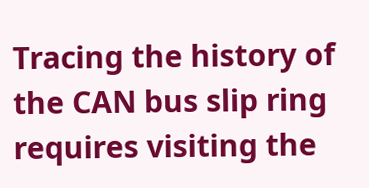Tracing the history of the CAN bus slip ring requires visiting the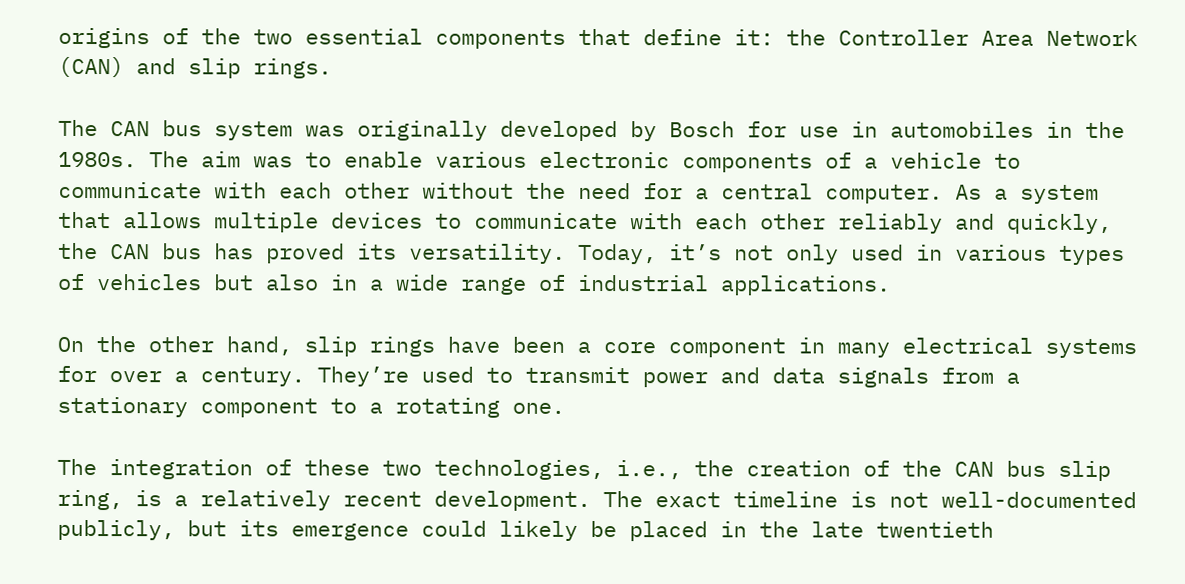origins of the two essential components that define it: the Controller Area Network (CAN) and slip rings.

The CAN bus system was originally developed by Bosch for use in automobiles in the 1980s. The aim was to enable various electronic components of a vehicle to communicate with each other without the need for a central computer. As a system that allows multiple devices to communicate with each other reliably and quickly, the CAN bus has proved its versatility. Today, it’s not only used in various types of vehicles but also in a wide range of industrial applications.

On the other hand, slip rings have been a core component in many electrical systems for over a century. They’re used to transmit power and data signals from a stationary component to a rotating one.

The integration of these two technologies, i.e., the creation of the CAN bus slip ring, is a relatively recent development. The exact timeline is not well-documented publicly, but its emergence could likely be placed in the late twentieth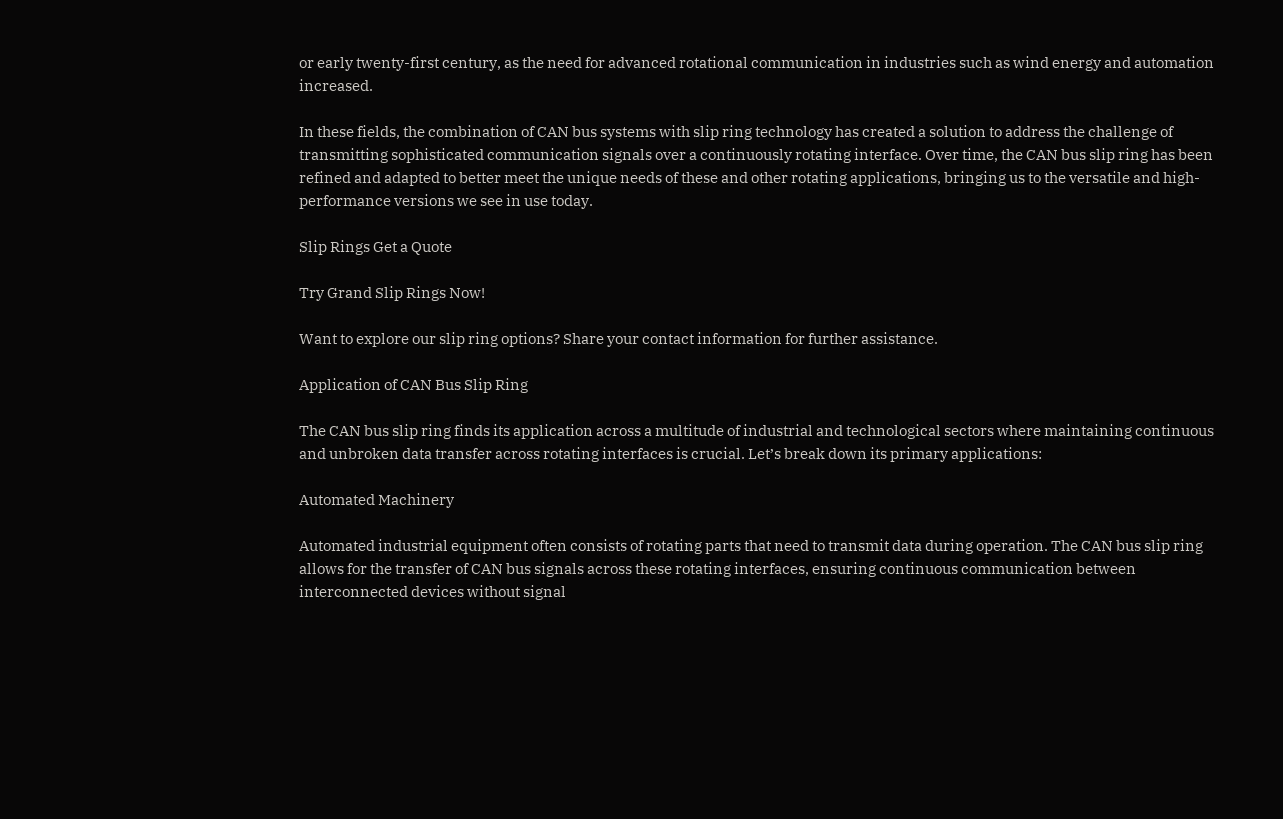or early twenty-first century, as the need for advanced rotational communication in industries such as wind energy and automation increased.

In these fields, the combination of CAN bus systems with slip ring technology has created a solution to address the challenge of transmitting sophisticated communication signals over a continuously rotating interface. Over time, the CAN bus slip ring has been refined and adapted to better meet the unique needs of these and other rotating applications, bringing us to the versatile and high-performance versions we see in use today.

Slip Rings Get a Quote

Try Grand Slip Rings Now!

Want to explore our slip ring options? Share your contact information for further assistance.

Application of CAN Bus Slip Ring

The CAN bus slip ring finds its application across a multitude of industrial and technological sectors where maintaining continuous and unbroken data transfer across rotating interfaces is crucial. Let’s break down its primary applications:

Automated Machinery

Automated industrial equipment often consists of rotating parts that need to transmit data during operation. The CAN bus slip ring allows for the transfer of CAN bus signals across these rotating interfaces, ensuring continuous communication between interconnected devices without signal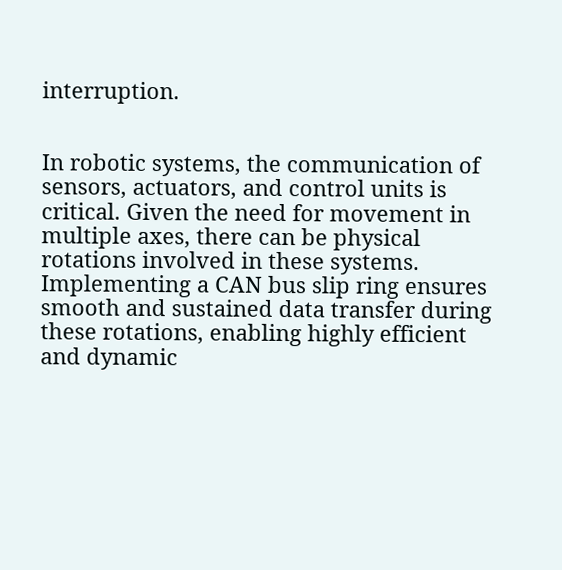interruption.


In robotic systems, the communication of sensors, actuators, and control units is critical. Given the need for movement in multiple axes, there can be physical rotations involved in these systems. Implementing a CAN bus slip ring ensures smooth and sustained data transfer during these rotations, enabling highly efficient and dynamic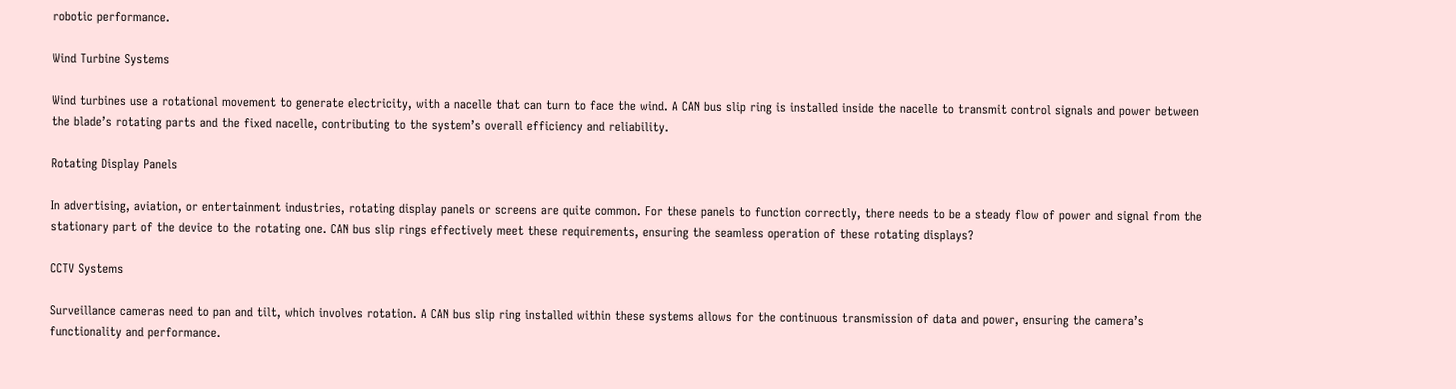robotic performance.

Wind Turbine Systems

Wind turbines use a rotational movement to generate electricity, with a nacelle that can turn to face the wind. A CAN bus slip ring is installed inside the nacelle to transmit control signals and power between the blade’s rotating parts and the fixed nacelle, contributing to the system’s overall efficiency and reliability.

Rotating Display Panels

In advertising, aviation, or entertainment industries, rotating display panels or screens are quite common. For these panels to function correctly, there needs to be a steady flow of power and signal from the stationary part of the device to the rotating one. CAN bus slip rings effectively meet these requirements, ensuring the seamless operation of these rotating displays?

CCTV Systems

Surveillance cameras need to pan and tilt, which involves rotation. A CAN bus slip ring installed within these systems allows for the continuous transmission of data and power, ensuring the camera’s functionality and performance.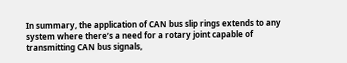In summary, the application of CAN bus slip rings extends to any system where there’s a need for a rotary joint capable of transmitting CAN bus signals,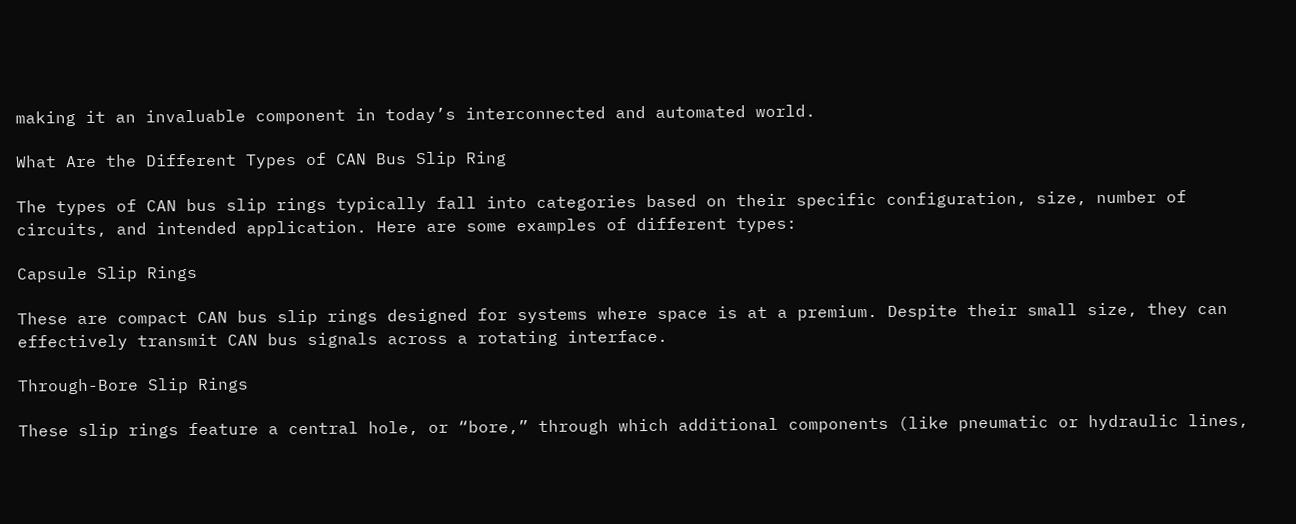making it an invaluable component in today’s interconnected and automated world.

What Are the Different Types of CAN Bus Slip Ring

The types of CAN bus slip rings typically fall into categories based on their specific configuration, size, number of circuits, and intended application. Here are some examples of different types:

Capsule Slip Rings

These are compact CAN bus slip rings designed for systems where space is at a premium. Despite their small size, they can effectively transmit CAN bus signals across a rotating interface.

Through-Bore Slip Rings

These slip rings feature a central hole, or “bore,” through which additional components (like pneumatic or hydraulic lines,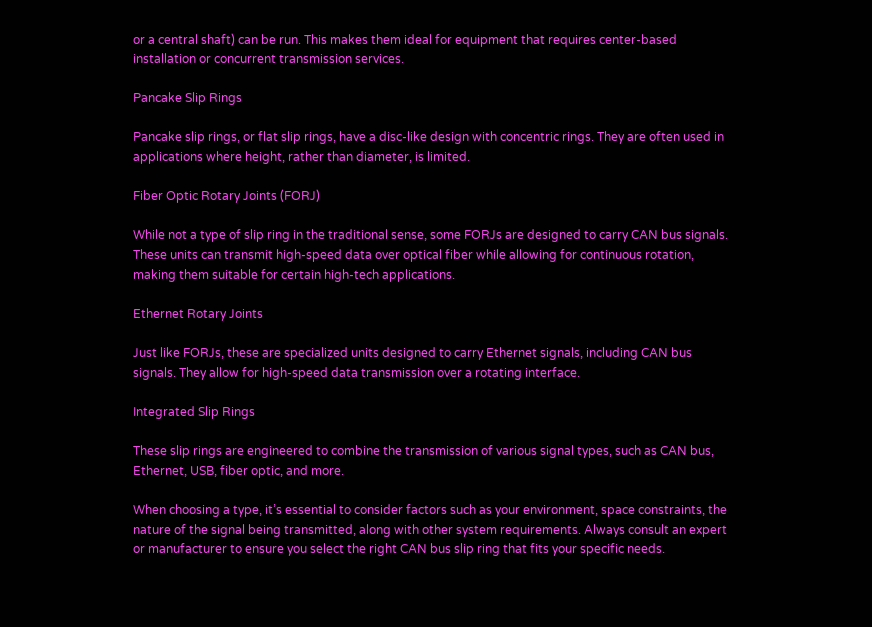or a central shaft) can be run. This makes them ideal for equipment that requires center-based installation or concurrent transmission services.

Pancake Slip Rings

Pancake slip rings, or flat slip rings, have a disc-like design with concentric rings. They are often used in applications where height, rather than diameter, is limited.

Fiber Optic Rotary Joints (FORJ)

While not a type of slip ring in the traditional sense, some FORJs are designed to carry CAN bus signals. These units can transmit high-speed data over optical fiber while allowing for continuous rotation, making them suitable for certain high-tech applications.

Ethernet Rotary Joints

Just like FORJs, these are specialized units designed to carry Ethernet signals, including CAN bus signals. They allow for high-speed data transmission over a rotating interface.

Integrated Slip Rings

These slip rings are engineered to combine the transmission of various signal types, such as CAN bus, Ethernet, USB, fiber optic, and more.

When choosing a type, it’s essential to consider factors such as your environment, space constraints, the nature of the signal being transmitted, along with other system requirements. Always consult an expert or manufacturer to ensure you select the right CAN bus slip ring that fits your specific needs.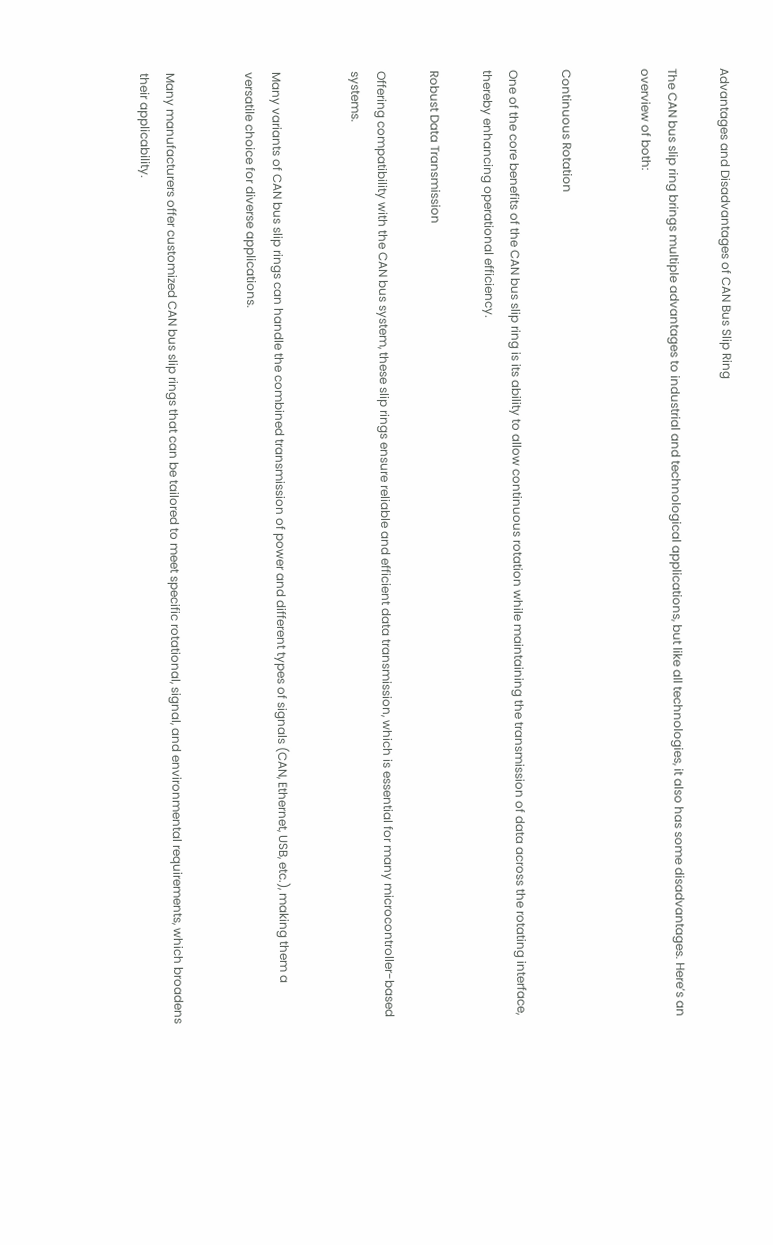Advantages and Disadvantages of CAN Bus Slip Ring

The CAN bus slip ring brings multiple advantages to industrial and technological applications, but like all technologies, it also has some disadvantages. Here’s an overview of both:


Continuous Rotation

One of the core benefits of the CAN bus slip ring is its ability to allow continuous rotation while maintaining the transmission of data across the rotating interface, thereby enhancing operational efficiency.

Robust Data Transmission

Offering compatibility with the CAN bus system, these slip rings ensure reliable and efficient data transmission, which is essential for many microcontroller-based systems.


Many variants of CAN bus slip rings can handle the combined transmission of power and different types of signals (CAN, Ethernet, USB, etc.), making them a versatile choice for diverse applications.


Many manufacturers offer customized CAN bus slip rings that can be tailored to meet specific rotational, signal, and environmental requirements, which broadens their applicability.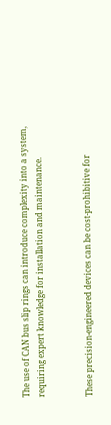The use of CAN bus slip rings can introduce complexity into a system, requiring expert knowledge for installation and maintenance.


These precision-engineered devices can be cost-prohibitive for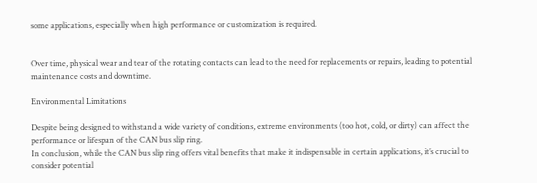some applications, especially when high performance or customization is required.


Over time, physical wear and tear of the rotating contacts can lead to the need for replacements or repairs, leading to potential maintenance costs and downtime.

Environmental Limitations

Despite being designed to withstand a wide variety of conditions, extreme environments (too hot, cold, or dirty) can affect the performance or lifespan of the CAN bus slip ring.
In conclusion, while the CAN bus slip ring offers vital benefits that make it indispensable in certain applications, it’s crucial to consider potential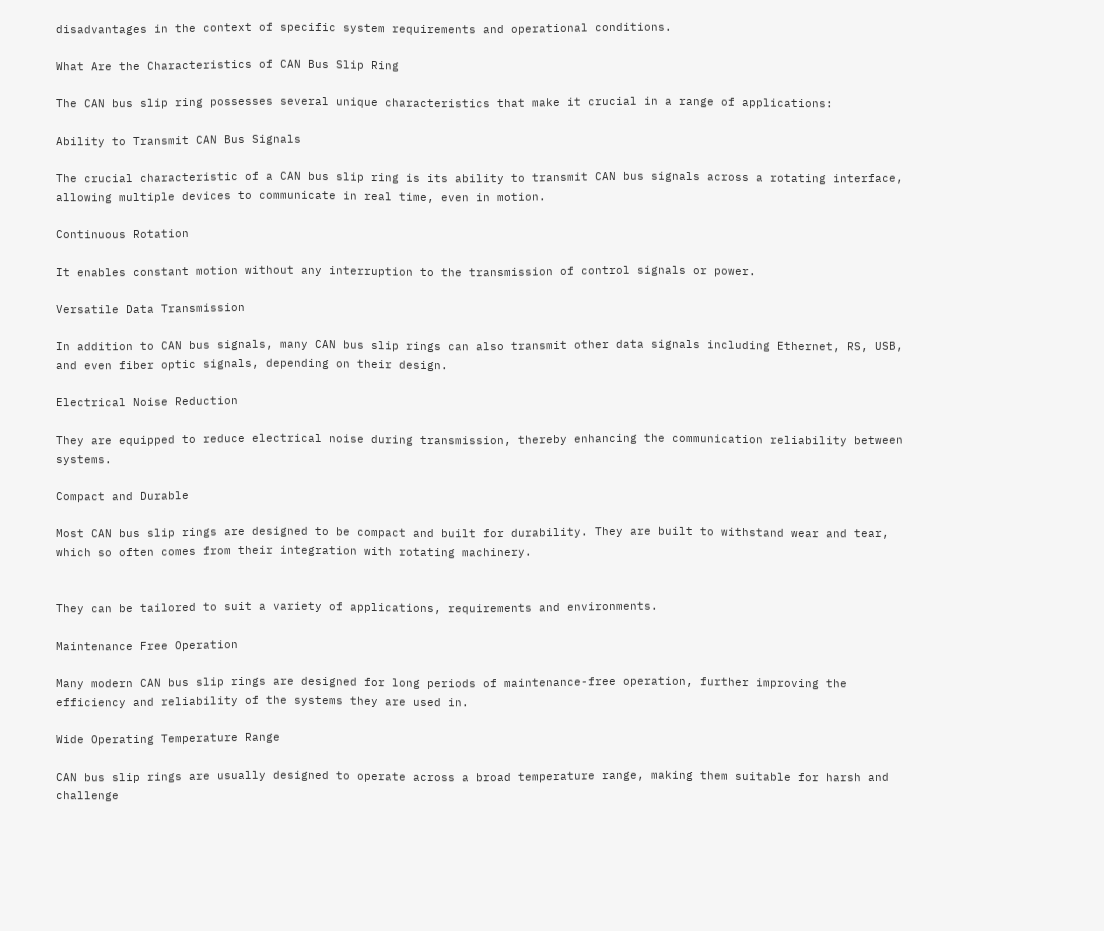disadvantages in the context of specific system requirements and operational conditions.

What Are the Characteristics of CAN Bus Slip Ring

The CAN bus slip ring possesses several unique characteristics that make it crucial in a range of applications:

Ability to Transmit CAN Bus Signals

The crucial characteristic of a CAN bus slip ring is its ability to transmit CAN bus signals across a rotating interface, allowing multiple devices to communicate in real time, even in motion.

Continuous Rotation

It enables constant motion without any interruption to the transmission of control signals or power.

Versatile Data Transmission

In addition to CAN bus signals, many CAN bus slip rings can also transmit other data signals including Ethernet, RS, USB, and even fiber optic signals, depending on their design.

Electrical Noise Reduction

They are equipped to reduce electrical noise during transmission, thereby enhancing the communication reliability between systems.

Compact and Durable

Most CAN bus slip rings are designed to be compact and built for durability. They are built to withstand wear and tear, which so often comes from their integration with rotating machinery.


They can be tailored to suit a variety of applications, requirements and environments.

Maintenance Free Operation

Many modern CAN bus slip rings are designed for long periods of maintenance-free operation, further improving the efficiency and reliability of the systems they are used in.

Wide Operating Temperature Range

CAN bus slip rings are usually designed to operate across a broad temperature range, making them suitable for harsh and challenge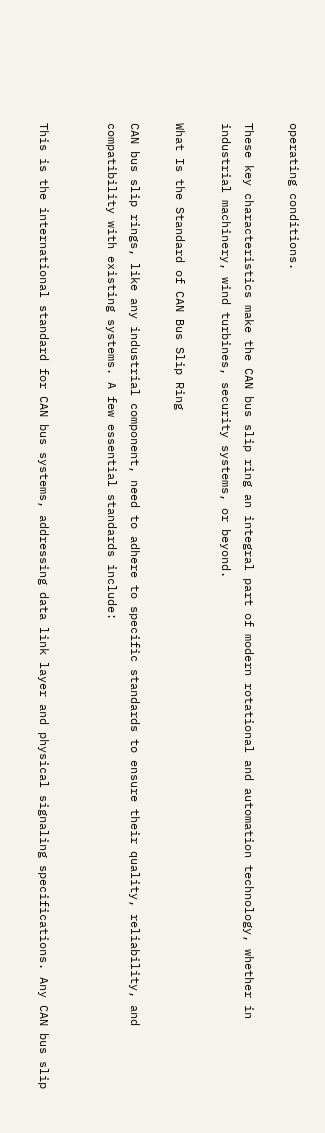operating conditions.

These key characteristics make the CAN bus slip ring an integral part of modern rotational and automation technology, whether in industrial machinery, wind turbines, security systems, or beyond.

What Is the Standard of CAN Bus Slip Ring

CAN bus slip rings, like any industrial component, need to adhere to specific standards to ensure their quality, reliability, and compatibility with existing systems. A few essential standards include:


This is the international standard for CAN bus systems, addressing data link layer and physical signaling specifications. Any CAN bus slip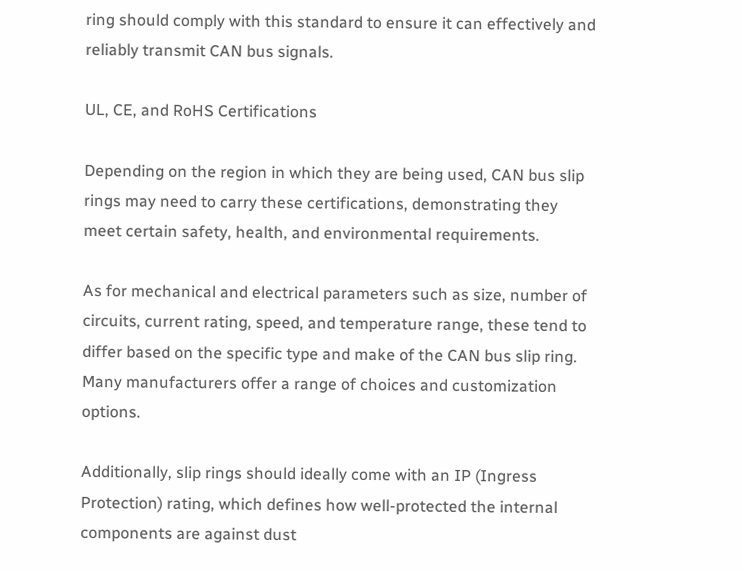ring should comply with this standard to ensure it can effectively and reliably transmit CAN bus signals.

UL, CE, and RoHS Certifications

Depending on the region in which they are being used, CAN bus slip rings may need to carry these certifications, demonstrating they meet certain safety, health, and environmental requirements.

As for mechanical and electrical parameters such as size, number of circuits, current rating, speed, and temperature range, these tend to differ based on the specific type and make of the CAN bus slip ring. Many manufacturers offer a range of choices and customization options.

Additionally, slip rings should ideally come with an IP (Ingress Protection) rating, which defines how well-protected the internal components are against dust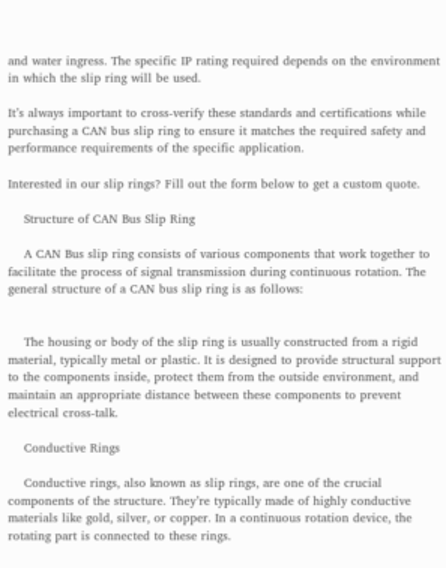and water ingress. The specific IP rating required depends on the environment in which the slip ring will be used.

It’s always important to cross-verify these standards and certifications while purchasing a CAN bus slip ring to ensure it matches the required safety and performance requirements of the specific application.

Interested in our slip rings? Fill out the form below to get a custom quote.

    Structure of CAN Bus Slip Ring

    A CAN Bus slip ring consists of various components that work together to facilitate the process of signal transmission during continuous rotation. The general structure of a CAN bus slip ring is as follows:


    The housing or body of the slip ring is usually constructed from a rigid material, typically metal or plastic. It is designed to provide structural support to the components inside, protect them from the outside environment, and maintain an appropriate distance between these components to prevent electrical cross-talk.

    Conductive Rings

    Conductive rings, also known as slip rings, are one of the crucial components of the structure. They’re typically made of highly conductive materials like gold, silver, or copper. In a continuous rotation device, the rotating part is connected to these rings.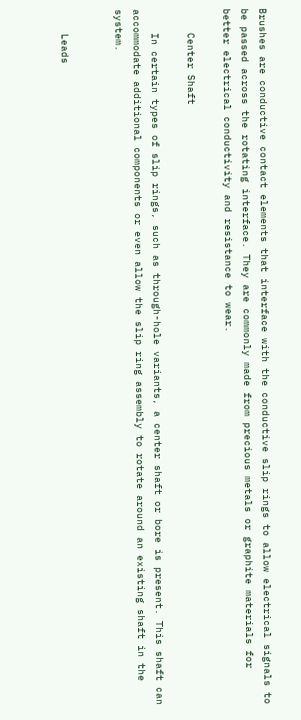Brushes are conductive contact elements that interface with the conductive slip rings to allow electrical signals to be passed across the rotating interface. They are commonly made from precious metals or graphite materials for better electrical conductivity and resistance to wear.

    Center Shaft

    In certain types of slip rings, such as through-hole variants, a center shaft or bore is present. This shaft can accommodate additional components or even allow the slip ring assembly to rotate around an existing shaft in the system.


    Leads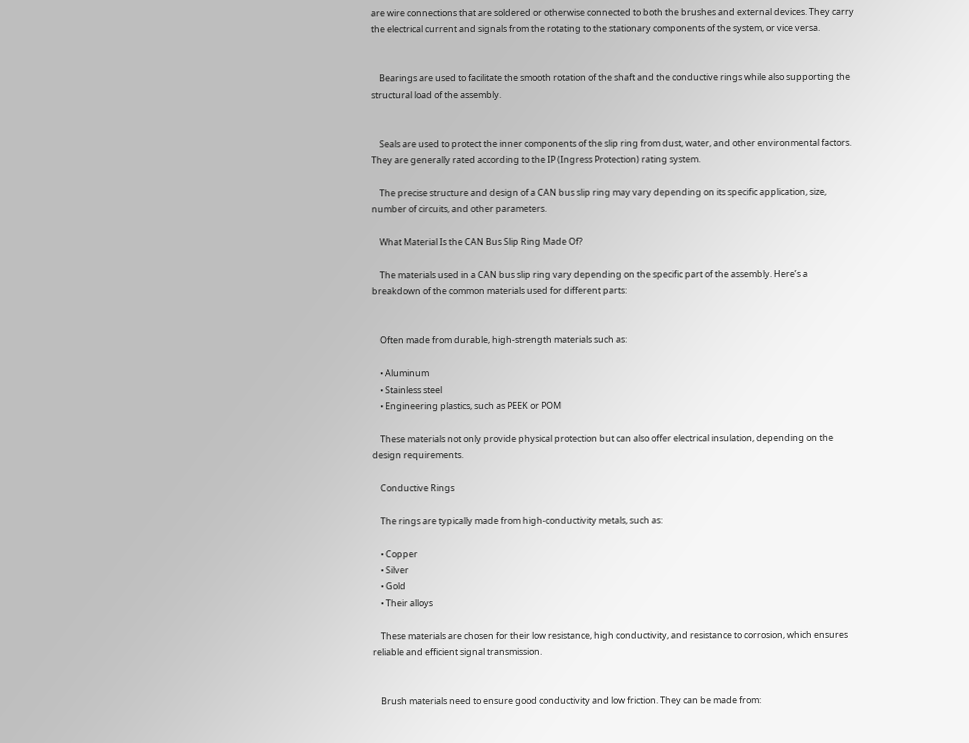are wire connections that are soldered or otherwise connected to both the brushes and external devices. They carry the electrical current and signals from the rotating to the stationary components of the system, or vice versa.


    Bearings are used to facilitate the smooth rotation of the shaft and the conductive rings while also supporting the structural load of the assembly.


    Seals are used to protect the inner components of the slip ring from dust, water, and other environmental factors. They are generally rated according to the IP (Ingress Protection) rating system.

    The precise structure and design of a CAN bus slip ring may vary depending on its specific application, size, number of circuits, and other parameters.

    What Material Is the CAN Bus Slip Ring Made Of?

    The materials used in a CAN bus slip ring vary depending on the specific part of the assembly. Here’s a breakdown of the common materials used for different parts:


    Often made from durable, high-strength materials such as:

    • Aluminum
    • Stainless steel
    • Engineering plastics, such as PEEK or POM

    These materials not only provide physical protection but can also offer electrical insulation, depending on the design requirements.

    Conductive Rings

    The rings are typically made from high-conductivity metals, such as:

    • Copper
    • Silver
    • Gold
    • Their alloys

    These materials are chosen for their low resistance, high conductivity, and resistance to corrosion, which ensures reliable and efficient signal transmission.


    Brush materials need to ensure good conductivity and low friction. They can be made from: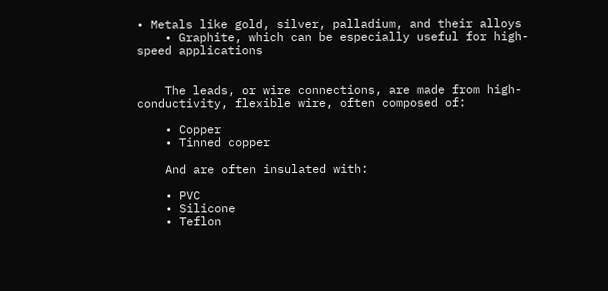• Metals like gold, silver, palladium, and their alloys
    • Graphite, which can be especially useful for high-speed applications


    The leads, or wire connections, are made from high-conductivity, flexible wire, often composed of:

    • Copper
    • Tinned copper

    And are often insulated with:

    • PVC
    • Silicone
    • Teflon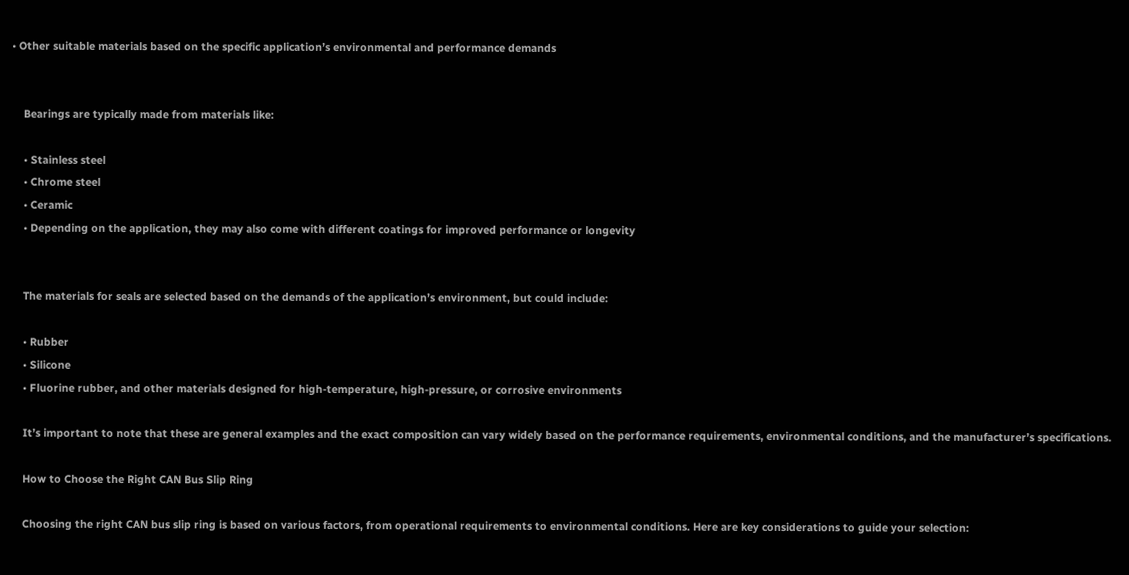• Other suitable materials based on the specific application’s environmental and performance demands


    Bearings are typically made from materials like:

    • Stainless steel
    • Chrome steel
    • Ceramic
    • Depending on the application, they may also come with different coatings for improved performance or longevity


    The materials for seals are selected based on the demands of the application’s environment, but could include:

    • Rubber
    • Silicone
    • Fluorine rubber, and other materials designed for high-temperature, high-pressure, or corrosive environments

    It’s important to note that these are general examples and the exact composition can vary widely based on the performance requirements, environmental conditions, and the manufacturer’s specifications.

    How to Choose the Right CAN Bus Slip Ring

    Choosing the right CAN bus slip ring is based on various factors, from operational requirements to environmental conditions. Here are key considerations to guide your selection: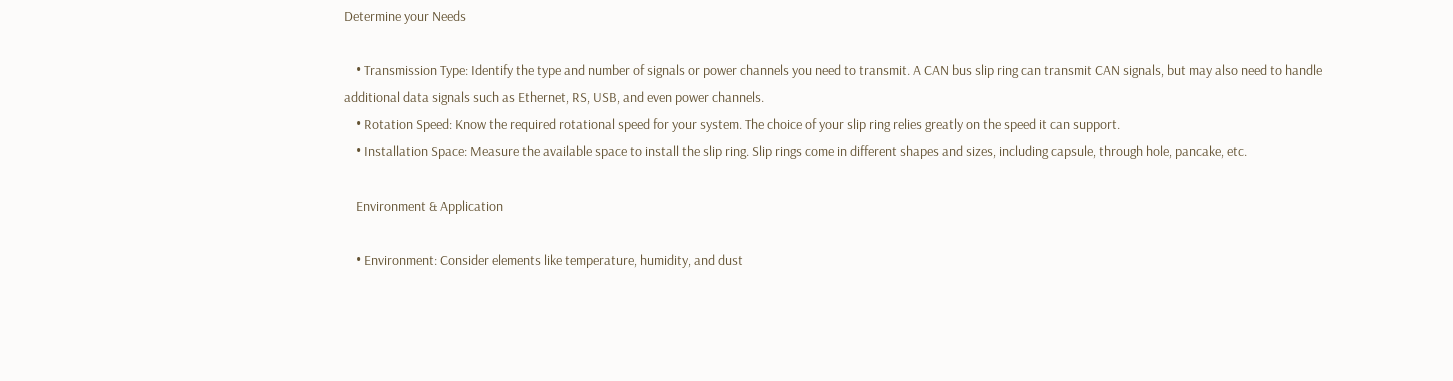Determine your Needs

    • Transmission Type: Identify the type and number of signals or power channels you need to transmit. A CAN bus slip ring can transmit CAN signals, but may also need to handle additional data signals such as Ethernet, RS, USB, and even power channels.
    • Rotation Speed: Know the required rotational speed for your system. The choice of your slip ring relies greatly on the speed it can support.
    • Installation Space: Measure the available space to install the slip ring. Slip rings come in different shapes and sizes, including capsule, through hole, pancake, etc.

    Environment & Application

    • Environment: Consider elements like temperature, humidity, and dust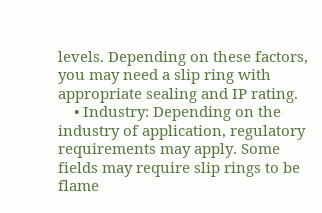levels. Depending on these factors, you may need a slip ring with appropriate sealing and IP rating.
    • Industry: Depending on the industry of application, regulatory requirements may apply. Some fields may require slip rings to be flame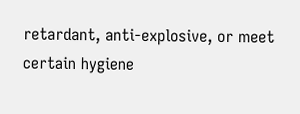retardant, anti-explosive, or meet certain hygiene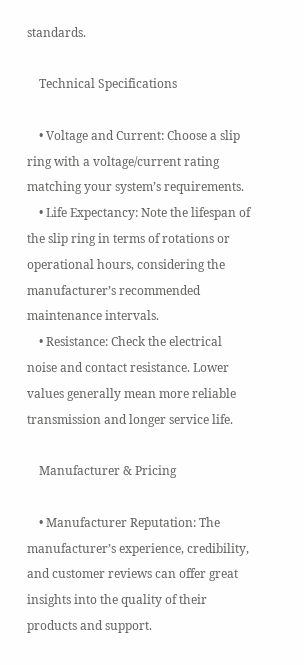standards.

    Technical Specifications

    • Voltage and Current: Choose a slip ring with a voltage/current rating matching your system’s requirements.
    • Life Expectancy: Note the lifespan of the slip ring in terms of rotations or operational hours, considering the manufacturer’s recommended maintenance intervals.
    • Resistance: Check the electrical noise and contact resistance. Lower values generally mean more reliable transmission and longer service life.

    Manufacturer & Pricing

    • Manufacturer Reputation: The manufacturer’s experience, credibility, and customer reviews can offer great insights into the quality of their products and support.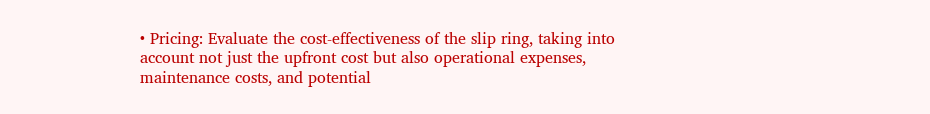• Pricing: Evaluate the cost-effectiveness of the slip ring, taking into account not just the upfront cost but also operational expenses, maintenance costs, and potential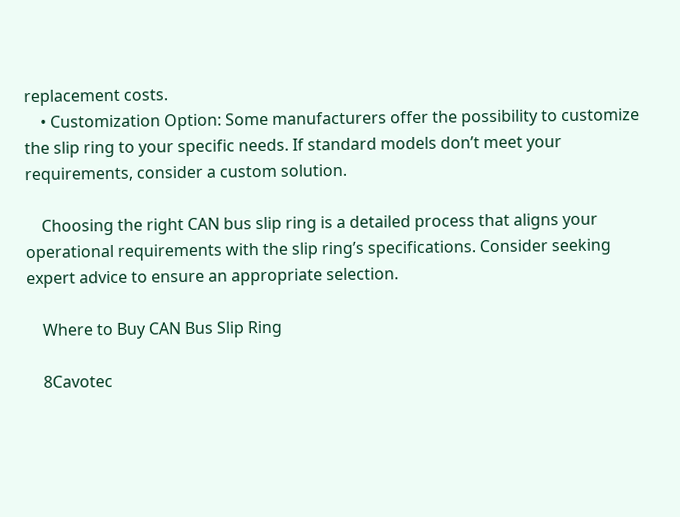replacement costs.
    • Customization Option: Some manufacturers offer the possibility to customize the slip ring to your specific needs. If standard models don’t meet your requirements, consider a custom solution.

    Choosing the right CAN bus slip ring is a detailed process that aligns your operational requirements with the slip ring’s specifications. Consider seeking expert advice to ensure an appropriate selection.

    Where to Buy CAN Bus Slip Ring

    8Cavotec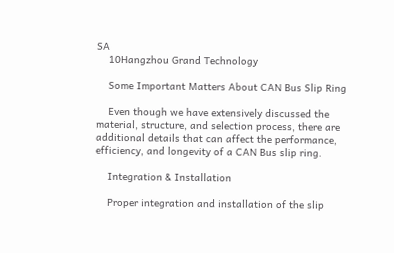SA
    10Hangzhou Grand Technology

    Some Important Matters About CAN Bus Slip Ring

    Even though we have extensively discussed the material, structure, and selection process, there are additional details that can affect the performance, efficiency, and longevity of a CAN Bus slip ring.

    Integration & Installation

    Proper integration and installation of the slip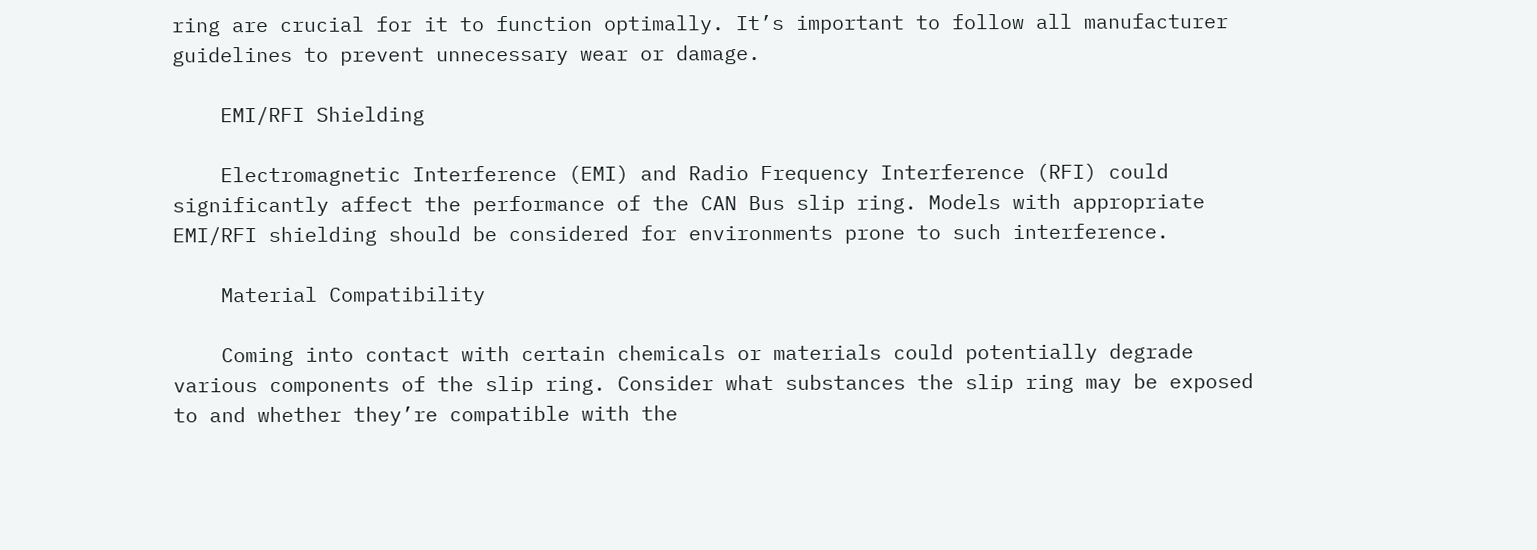ring are crucial for it to function optimally. It’s important to follow all manufacturer guidelines to prevent unnecessary wear or damage.

    EMI/RFI Shielding

    Electromagnetic Interference (EMI) and Radio Frequency Interference (RFI) could significantly affect the performance of the CAN Bus slip ring. Models with appropriate EMI/RFI shielding should be considered for environments prone to such interference.

    Material Compatibility

    Coming into contact with certain chemicals or materials could potentially degrade various components of the slip ring. Consider what substances the slip ring may be exposed to and whether they’re compatible with the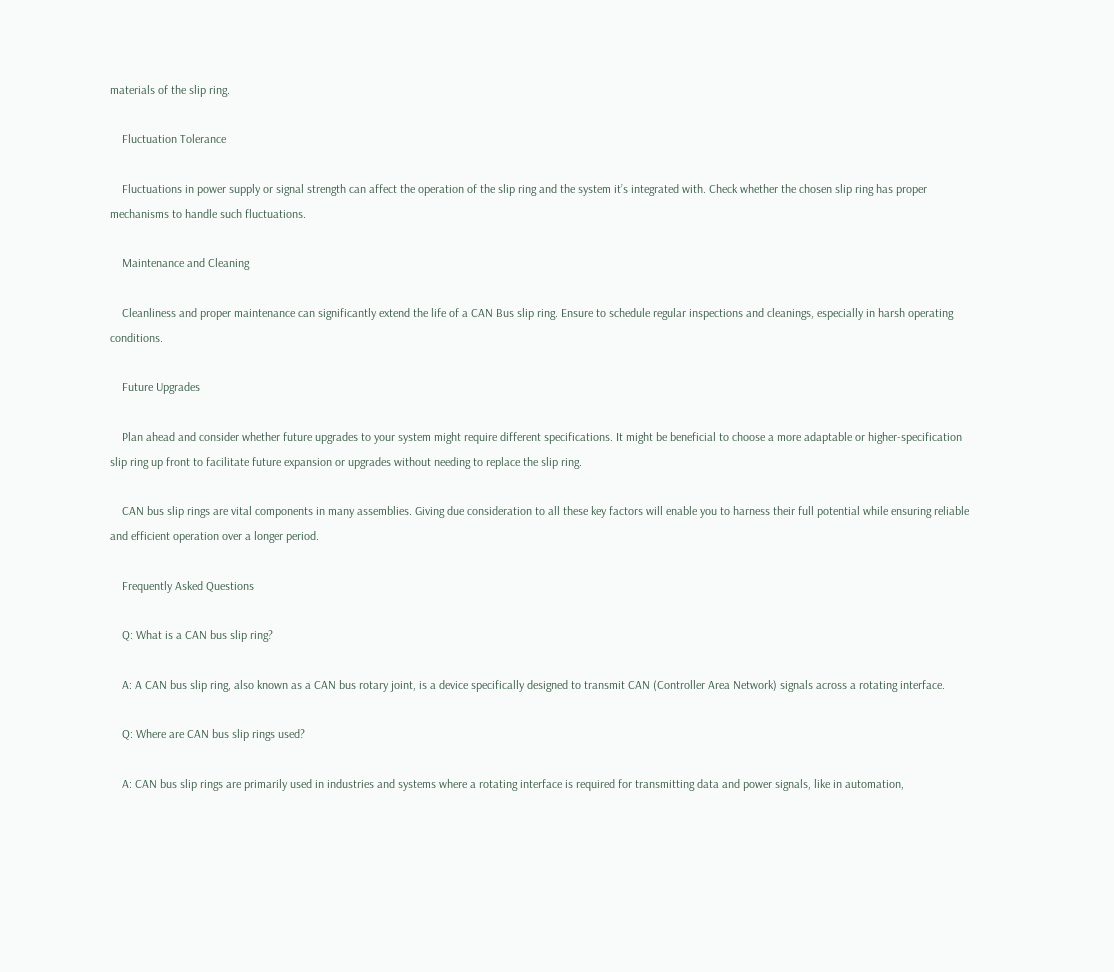materials of the slip ring.

    Fluctuation Tolerance

    Fluctuations in power supply or signal strength can affect the operation of the slip ring and the system it’s integrated with. Check whether the chosen slip ring has proper mechanisms to handle such fluctuations.

    Maintenance and Cleaning

    Cleanliness and proper maintenance can significantly extend the life of a CAN Bus slip ring. Ensure to schedule regular inspections and cleanings, especially in harsh operating conditions.

    Future Upgrades

    Plan ahead and consider whether future upgrades to your system might require different specifications. It might be beneficial to choose a more adaptable or higher-specification slip ring up front to facilitate future expansion or upgrades without needing to replace the slip ring.

    CAN bus slip rings are vital components in many assemblies. Giving due consideration to all these key factors will enable you to harness their full potential while ensuring reliable and efficient operation over a longer period.

    Frequently Asked Questions

    Q: What is a CAN bus slip ring?

    A: A CAN bus slip ring, also known as a CAN bus rotary joint, is a device specifically designed to transmit CAN (Controller Area Network) signals across a rotating interface.

    Q: Where are CAN bus slip rings used?

    A: CAN bus slip rings are primarily used in industries and systems where a rotating interface is required for transmitting data and power signals, like in automation,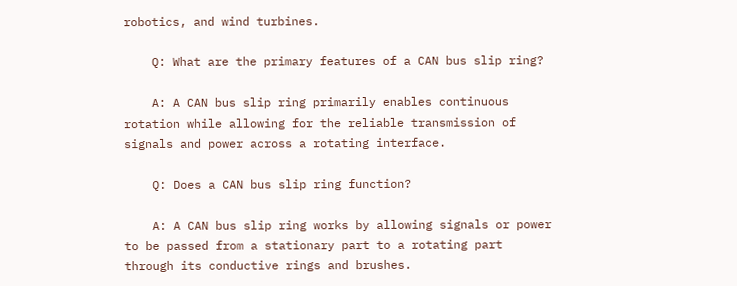robotics, and wind turbines.

    Q: What are the primary features of a CAN bus slip ring?

    A: A CAN bus slip ring primarily enables continuous rotation while allowing for the reliable transmission of signals and power across a rotating interface.

    Q: Does a CAN bus slip ring function?

    A: A CAN bus slip ring works by allowing signals or power to be passed from a stationary part to a rotating part through its conductive rings and brushes.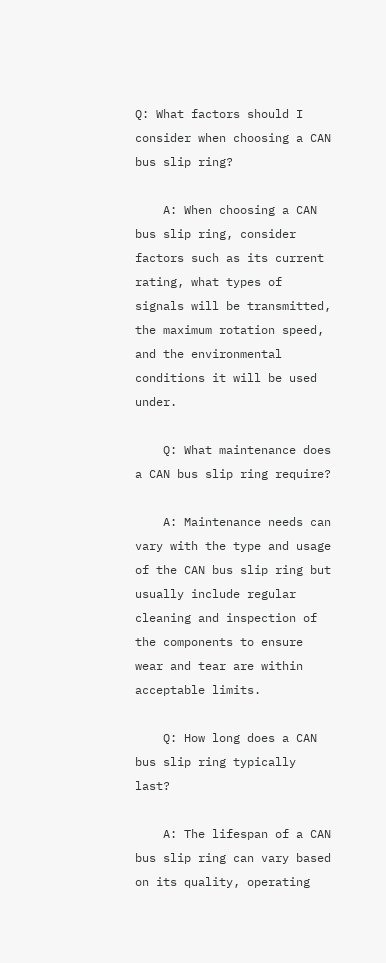Q: What factors should I consider when choosing a CAN bus slip ring?

    A: When choosing a CAN bus slip ring, consider factors such as its current rating, what types of signals will be transmitted, the maximum rotation speed, and the environmental conditions it will be used under.

    Q: What maintenance does a CAN bus slip ring require?

    A: Maintenance needs can vary with the type and usage of the CAN bus slip ring but usually include regular cleaning and inspection of the components to ensure wear and tear are within acceptable limits.

    Q: How long does a CAN bus slip ring typically last?

    A: The lifespan of a CAN bus slip ring can vary based on its quality, operating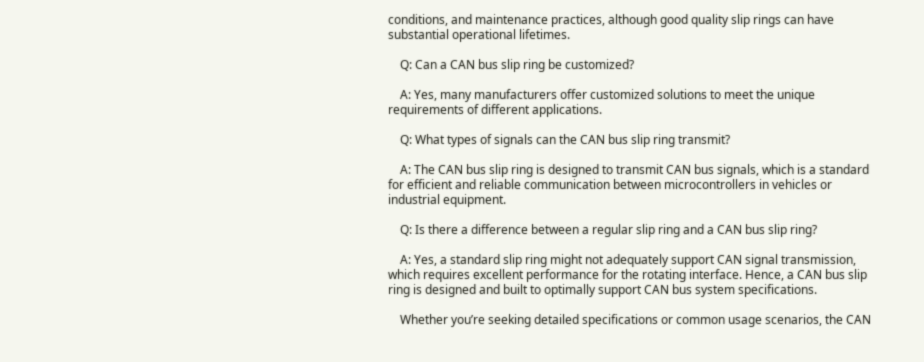conditions, and maintenance practices, although good quality slip rings can have substantial operational lifetimes.

    Q: Can a CAN bus slip ring be customized?

    A: Yes, many manufacturers offer customized solutions to meet the unique requirements of different applications.

    Q: What types of signals can the CAN bus slip ring transmit?

    A: The CAN bus slip ring is designed to transmit CAN bus signals, which is a standard for efficient and reliable communication between microcontrollers in vehicles or industrial equipment.

    Q: Is there a difference between a regular slip ring and a CAN bus slip ring?

    A: Yes, a standard slip ring might not adequately support CAN signal transmission, which requires excellent performance for the rotating interface. Hence, a CAN bus slip ring is designed and built to optimally support CAN bus system specifications.

    Whether you’re seeking detailed specifications or common usage scenarios, the CAN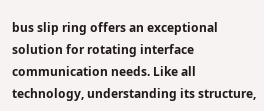bus slip ring offers an exceptional solution for rotating interface communication needs. Like all technology, understanding its structure,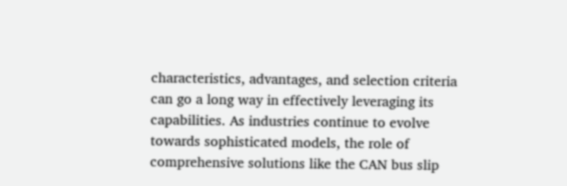characteristics, advantages, and selection criteria can go a long way in effectively leveraging its capabilities. As industries continue to evolve towards sophisticated models, the role of comprehensive solutions like the CAN bus slip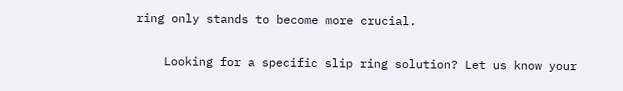ring only stands to become more crucial.

    Looking for a specific slip ring solution? Let us know your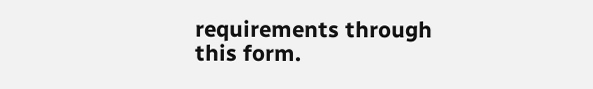requirements through this form.